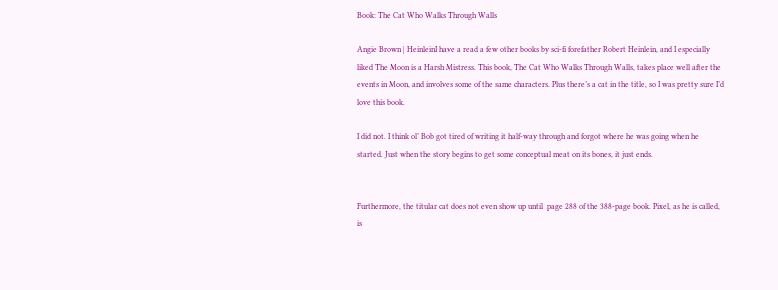Book: The Cat Who Walks Through Walls

Angie Brown | HeinleinI have a read a few other books by sci-fi forefather Robert Heinlein, and I especially liked The Moon is a Harsh Mistress. This book, The Cat Who Walks Through Walls, takes place well after the events in Moon, and involves some of the same characters. Plus there’s a cat in the title, so I was pretty sure I’d love this book.

I did not. I think ol’ Bob got tired of writing it half-way through and forgot where he was going when he started. Just when the story begins to get some conceptual meat on its bones, it just ends.


Furthermore, the titular cat does not even show up until  page 288 of the 388-page book. Pixel, as he is called, is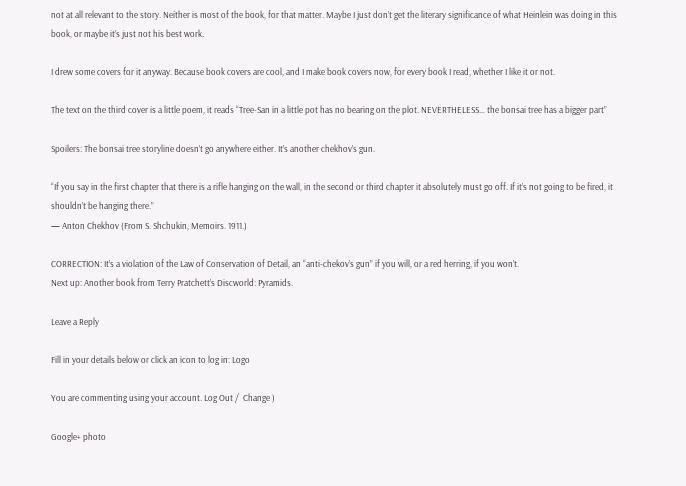not at all relevant to the story. Neither is most of the book, for that matter. Maybe I just don’t get the literary significance of what Heinlein was doing in this book, or maybe it’s just not his best work.

I drew some covers for it anyway. Because book covers are cool, and I make book covers now, for every book I read, whether I like it or not.

The text on the third cover is a little poem, it reads “Tree-San in a little pot has no bearing on the plot. NEVERTHELESS… the bonsai tree has a bigger part”

Spoilers: The bonsai tree storyline doesn’t go anywhere either. It’s another chekhov’s gun.

“If you say in the first chapter that there is a rifle hanging on the wall, in the second or third chapter it absolutely must go off. If it’s not going to be fired, it shouldn’t be hanging there.”
— Anton Chekhov (From S. Shchukin, Memoirs. 1911.)

CORRECTION: It’s a violation of the Law of Conservation of Detail, an “anti-chekov’s gun” if you will, or a red herring, if you won’t.
Next up: Another book from Terry Pratchett’s Discworld: Pyramids.

Leave a Reply

Fill in your details below or click an icon to log in: Logo

You are commenting using your account. Log Out /  Change )

Google+ photo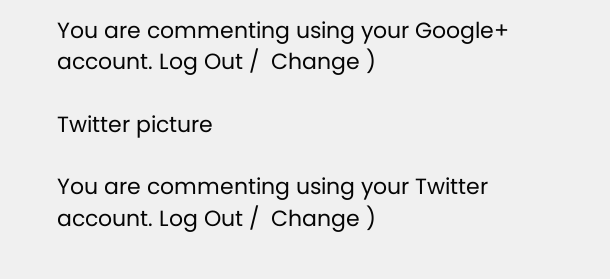You are commenting using your Google+ account. Log Out /  Change )

Twitter picture

You are commenting using your Twitter account. Log Out /  Change )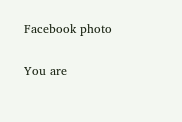Facebook photo

You are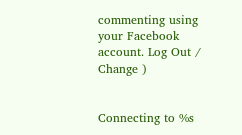commenting using your Facebook account. Log Out /  Change )


Connecting to %s